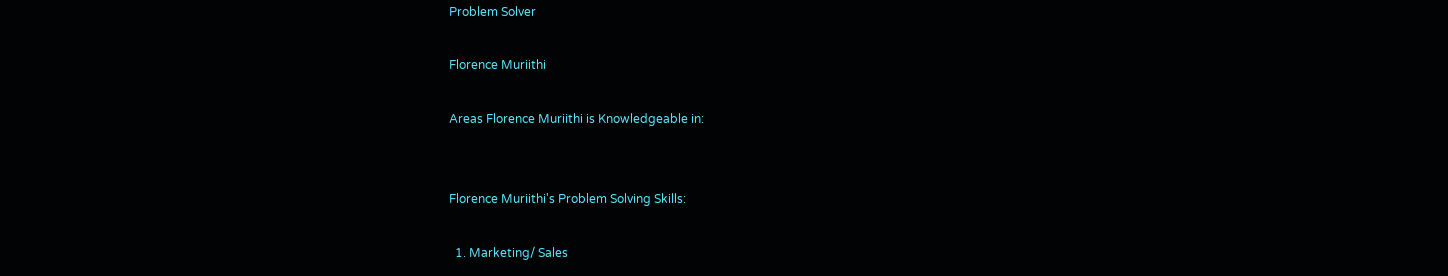Problem Solver

Florence Muriithi

Areas Florence Muriithi is Knowledgeable in:


Florence Muriithi's Problem Solving Skills:

  1. Marketing/ Sales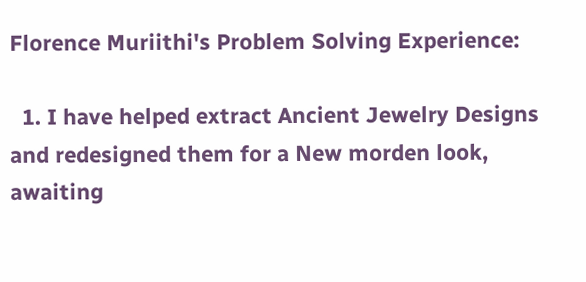Florence Muriithi's Problem Solving Experience:

  1. I have helped extract Ancient Jewelry Designs and redesigned them for a New morden look, awaiting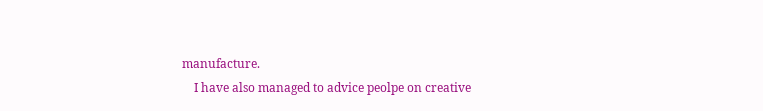manufacture.
    I have also managed to advice peolpe on creative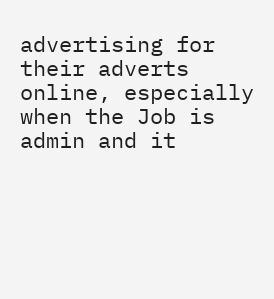advertising for their adverts online, especially when the Job is admin and it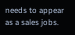needs to appear as a sales jobs.